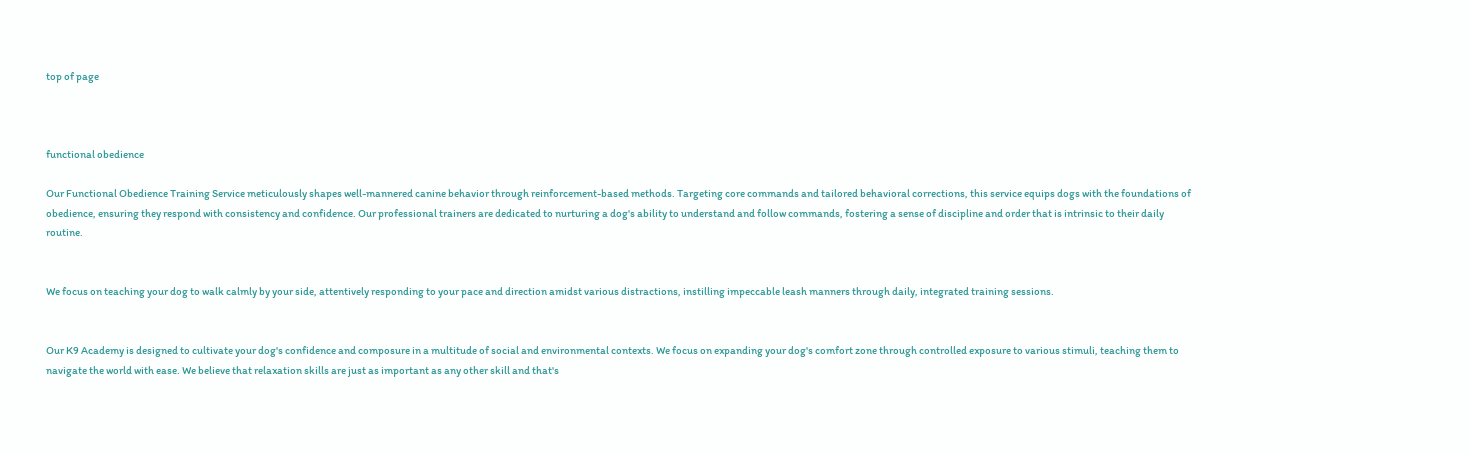top of page



functional obedience

Our Functional Obedience Training Service meticulously shapes well-mannered canine behavior through reinforcement-based methods. Targeting core commands and tailored behavioral corrections, this service equips dogs with the foundations of obedience, ensuring they respond with consistency and confidence. Our professional trainers are dedicated to nurturing a dog's ability to understand and follow commands, fostering a sense of discipline and order that is intrinsic to their daily routine.


We focus on teaching your dog to walk calmly by your side, attentively responding to your pace and direction amidst various distractions, instilling impeccable leash manners through daily, integrated training sessions.


Our K9 Academy is designed to cultivate your dog's confidence and composure in a multitude of social and environmental contexts. We focus on expanding your dog's comfort zone through controlled exposure to various stimuli, teaching them to navigate the world with ease. We believe that relaxation skills are just as important as any other skill and that's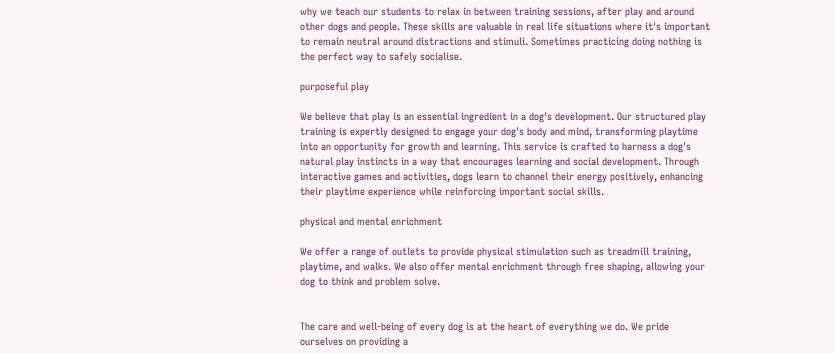why we teach our students to relax in between training sessions, after play and around other dogs and people. These skills are valuable in real life situations where it's important to remain neutral around distractions and stimuli. Sometimes practicing doing nothing is the perfect way to safely socialise.

purposeful play

We believe that play is an essential ingredient in a dog's development. Our structured play training is expertly designed to engage your dog's body and mind, transforming playtime into an opportunity for growth and learning. This service is crafted to harness a dog's natural play instincts in a way that encourages learning and social development. Through interactive games and activities, dogs learn to channel their energy positively, enhancing their playtime experience while reinforcing important social skills.

physical and mental enrichment

We offer a range of outlets to provide physical stimulation such as treadmill training, playtime, and walks. We also offer mental enrichment through free shaping, allowing your dog to think and problem solve.


The care and well-being of every dog is at the heart of everything we do. We pride ourselves on providing a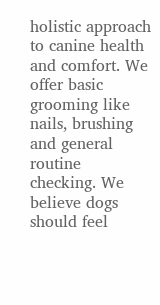holistic approach to canine health and comfort. We offer basic grooming like nails, brushing and general routine checking. We believe dogs should feel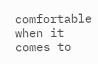comfortable when it comes to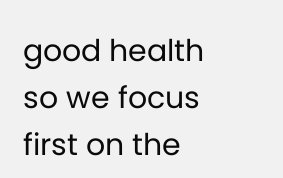good health so we focus first on the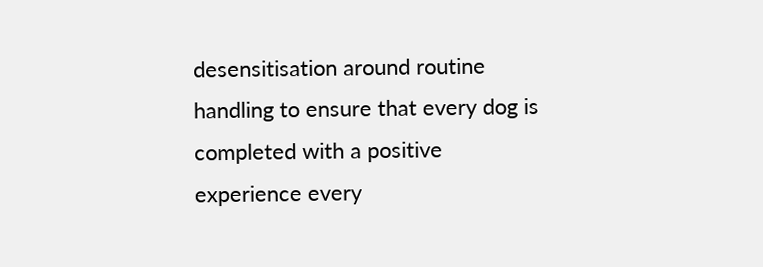desensitisation around routine handling to ensure that every dog is completed with a positive experience every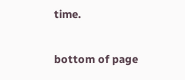time.

bottom of page